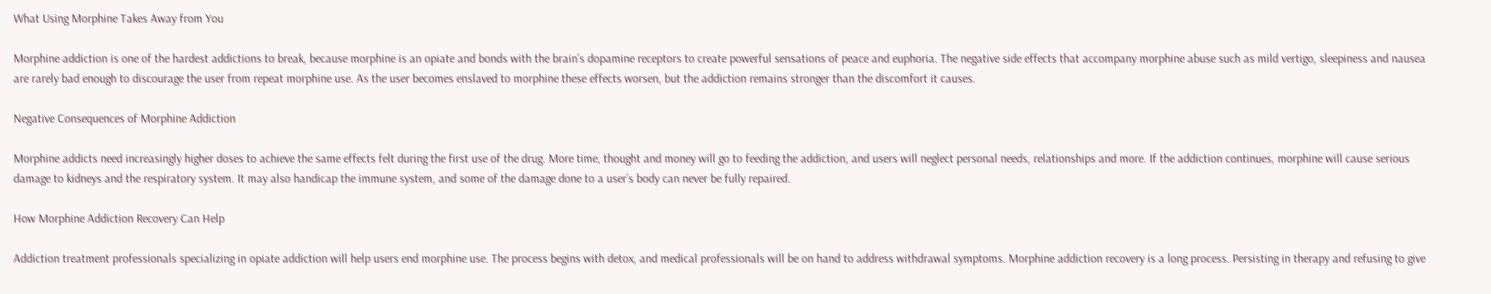What Using Morphine Takes Away from You

Morphine addiction is one of the hardest addictions to break, because morphine is an opiate and bonds with the brain’s dopamine receptors to create powerful sensations of peace and euphoria. The negative side effects that accompany morphine abuse such as mild vertigo, sleepiness and nausea are rarely bad enough to discourage the user from repeat morphine use. As the user becomes enslaved to morphine these effects worsen, but the addiction remains stronger than the discomfort it causes.

Negative Consequences of Morphine Addiction

Morphine addicts need increasingly higher doses to achieve the same effects felt during the first use of the drug. More time, thought and money will go to feeding the addiction, and users will neglect personal needs, relationships and more. If the addiction continues, morphine will cause serious damage to kidneys and the respiratory system. It may also handicap the immune system, and some of the damage done to a user’s body can never be fully repaired.

How Morphine Addiction Recovery Can Help

Addiction treatment professionals specializing in opiate addiction will help users end morphine use. The process begins with detox, and medical professionals will be on hand to address withdrawal symptoms. Morphine addiction recovery is a long process. Persisting in therapy and refusing to give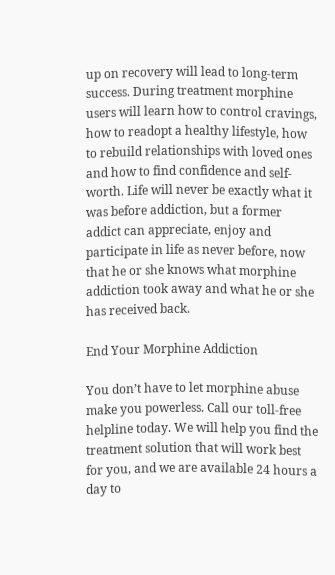up on recovery will lead to long-term success. During treatment morphine users will learn how to control cravings, how to readopt a healthy lifestyle, how to rebuild relationships with loved ones and how to find confidence and self-worth. Life will never be exactly what it was before addiction, but a former addict can appreciate, enjoy and participate in life as never before, now that he or she knows what morphine addiction took away and what he or she has received back.

End Your Morphine Addiction

You don’t have to let morphine abuse make you powerless. Call our toll-free helpline today. We will help you find the treatment solution that will work best for you, and we are available 24 hours a day to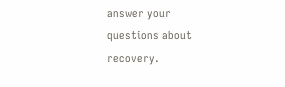answer your questions about recovery.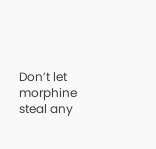Don’t let morphine steal any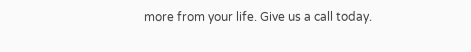more from your life. Give us a call today.